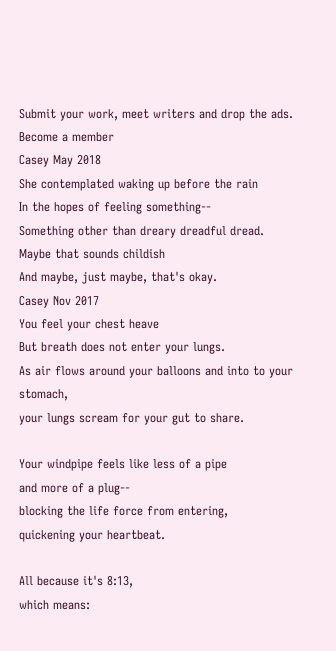Submit your work, meet writers and drop the ads. Become a member
Casey May 2018
She contemplated waking up before the rain
In the hopes of feeling something--
Something other than dreary dreadful dread.
Maybe that sounds childish
And maybe, just maybe, that's okay.
Casey Nov 2017
You feel your chest heave
But breath does not enter your lungs.
As air flows around your balloons and into to your stomach,
your lungs scream for your gut to share.

Your windpipe feels like less of a pipe
and more of a plug--
blocking the life force from entering,
quickening your heartbeat.

All because it's 8:13,
which means: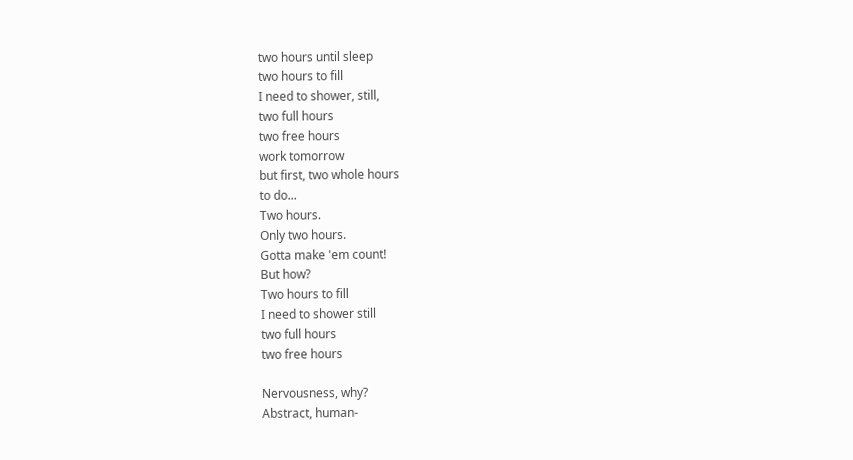two hours until sleep
two hours to fill
I need to shower, still,
two full hours
two free hours
work tomorrow
but first, two whole hours
to do...
Two hours.
Only two hours.
Gotta make 'em count!
But how?
Two hours to fill
I need to shower still
two full hours
two free hours

Nervousness, why?
Abstract, human-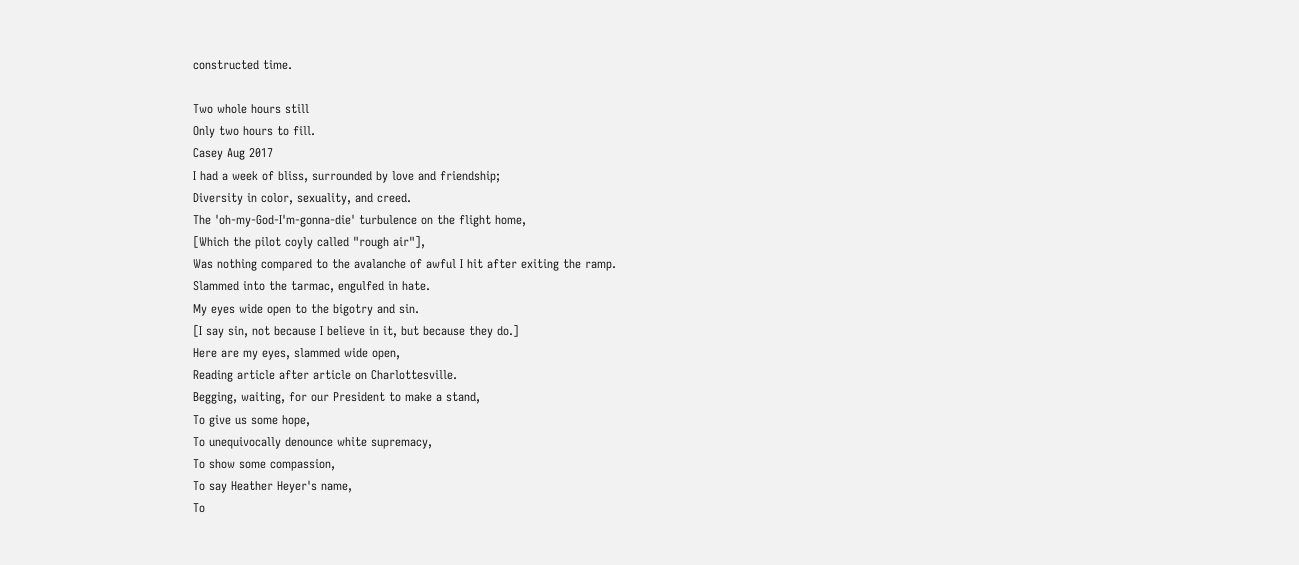constructed time.

Two whole hours still
Only two hours to fill.
Casey Aug 2017
I had a week of bliss, surrounded by love and friendship;
Diversity in color, sexuality, and creed.
The 'oh-my-God-I'm-gonna-die' turbulence on the flight home,
[Which the pilot coyly called "rough air"],
Was nothing compared to the avalanche of awful I hit after exiting the ramp.
Slammed into the tarmac, engulfed in hate.
My eyes wide open to the bigotry and sin.
[I say sin, not because I believe in it, but because they do.]
Here are my eyes, slammed wide open,
Reading article after article on Charlottesville.
Begging, waiting, for our President to make a stand,
To give us some hope,
To unequivocally denounce white supremacy,
To show some compassion,
To say Heather Heyer's name,
To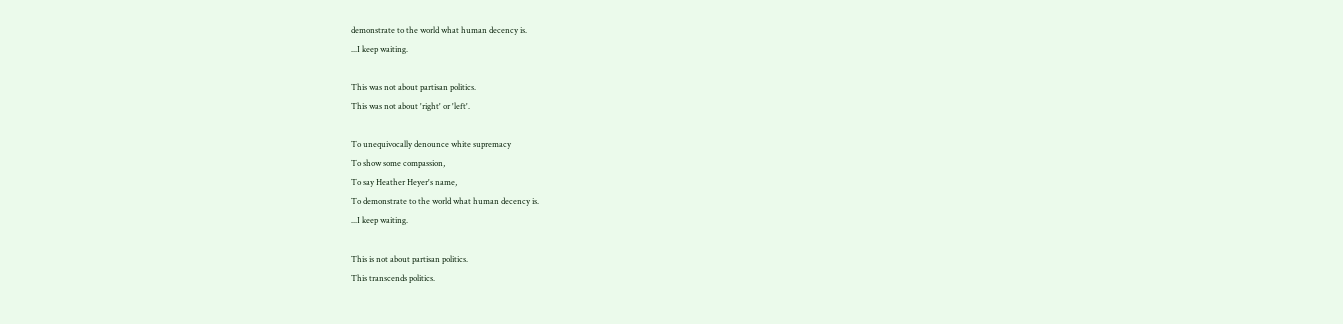demonstrate to the world what human decency is.
...I keep waiting.

This was not about partisan politics.
This was not about 'right' or 'left'.

To unequivocally denounce white supremacy
To show some compassion,
To say Heather Heyer's name,
To demonstrate to the world what human decency is.
...I keep waiting.

This is not about partisan politics.
This transcends politics.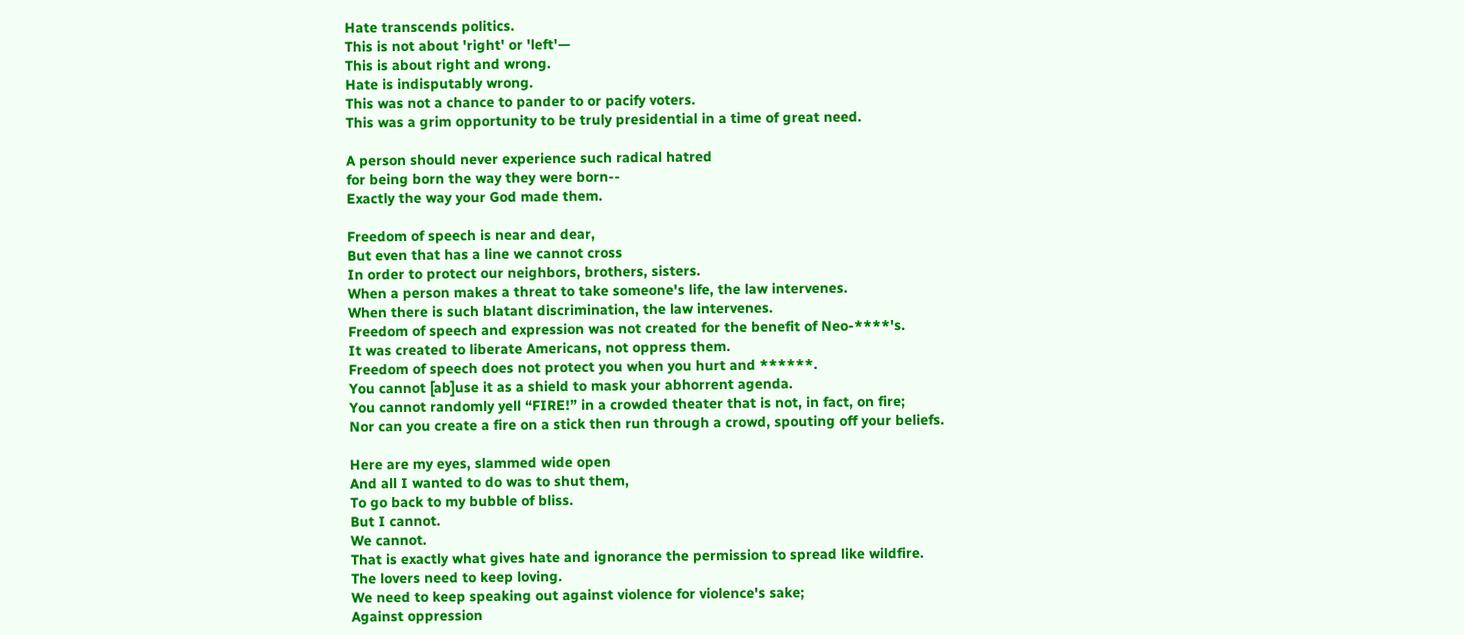Hate transcends politics.
This is not about 'right' or 'left'—
This is about right and wrong.
Hate is indisputably wrong.
This was not a chance to pander to or pacify voters.
This was a grim opportunity to be truly presidential in a time of great need.

A person should never experience such radical hatred
for being born the way they were born--
Exactly the way your God made them.

Freedom of speech is near and dear,
But even that has a line we cannot cross
In order to protect our neighbors, brothers, sisters.
When a person makes a threat to take someone's life, the law intervenes.
When there is such blatant discrimination, the law intervenes.
Freedom of speech and expression was not created for the benefit of Neo-****'s.
It was created to liberate Americans, not oppress them.
Freedom of speech does not protect you when you hurt and ******.
You cannot [ab]use it as a shield to mask your abhorrent agenda.
You cannot randomly yell “FIRE!” in a crowded theater that is not, in fact, on fire;
Nor can you create a fire on a stick then run through a crowd, spouting off your beliefs.

Here are my eyes, slammed wide open
And all I wanted to do was to shut them,
To go back to my bubble of bliss.
But I cannot.
We cannot.
That is exactly what gives hate and ignorance the permission to spread like wildfire.
The lovers need to keep loving.
We need to keep speaking out against violence for violence's sake;
Against oppression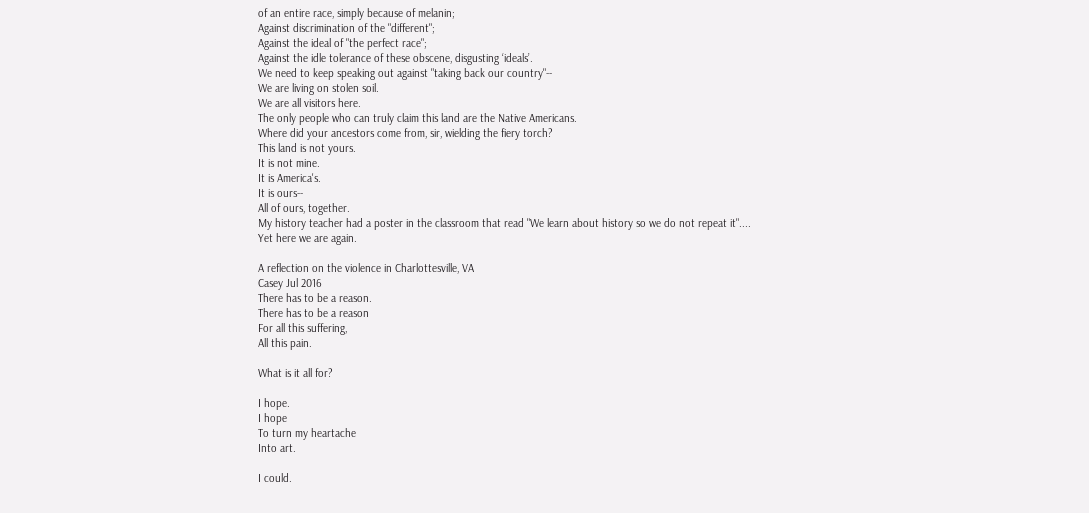of an entire race, simply because of melanin;
Against discrimination of the "different";
Against the ideal of "the perfect race";
Against the idle tolerance of these obscene, disgusting ‘ideals’.
We need to keep speaking out against "taking back our country"--
We are living on stolen soil.
We are all visitors here.
The only people who can truly claim this land are the Native Americans.
Where did your ancestors come from, sir, wielding the fiery torch?
This land is not yours.
It is not mine.
It is America's.
It is ours--
All of ours, together.
My history teacher had a poster in the classroom that read "We learn about history so we do not repeat it".... Yet here we are again.

A reflection on the violence in Charlottesville, VA
Casey Jul 2016
There has to be a reason.
There has to be a reason
For all this suffering,
All this pain.

What is it all for?

I hope.
I hope
To turn my heartache
Into art.

I could.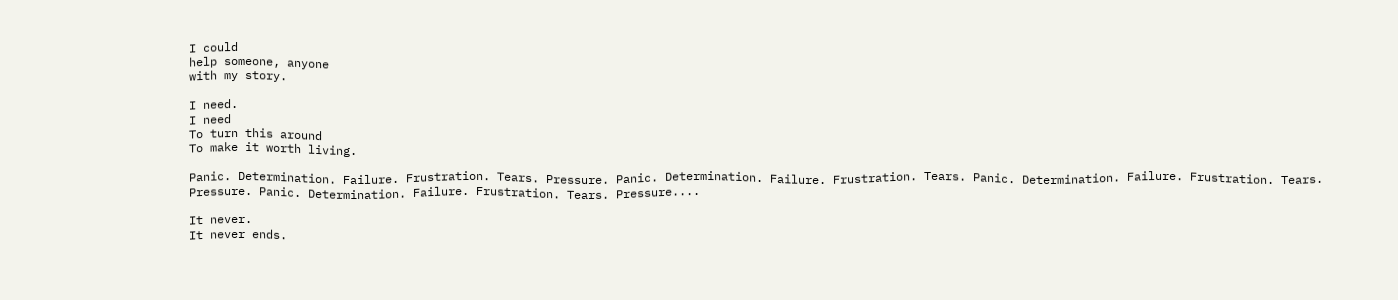I could
help someone, anyone
with my story.

I need.
I need
To turn this around
To make it worth living.

Panic. Determination. Failure. Frustration. Tears. Pressure. Panic. Determination. Failure. Frustration. Tears. Panic. Determination. Failure. Frustration. Tears. Pressure. Panic. Determination. Failure. Frustration. Tears. Pressure....

It never.
It never ends.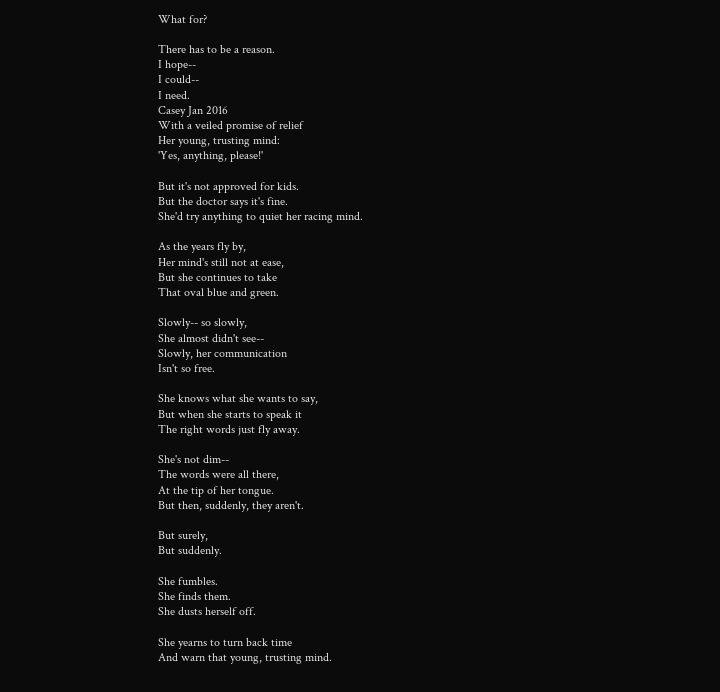What for?

There has to be a reason.
I hope--
I could--
I need.
Casey Jan 2016
With a veiled promise of relief
Her young, trusting mind:
'Yes, anything, please!'

But it's not approved for kids.
But the doctor says it's fine.
She'd try anything to quiet her racing mind.

As the years fly by,
Her mind's still not at ease,
But she continues to take
That oval blue and green.

Slowly-- so slowly,
She almost didn't see--
Slowly, her communication
Isn't so free.

She knows what she wants to say,
But when she starts to speak it
The right words just fly away.

She's not dim--
The words were all there,
At the tip of her tongue.
But then, suddenly, they aren't.

But surely,
But suddenly.

She fumbles.
She finds them.
She dusts herself off.

She yearns to turn back time
And warn that young, trusting mind.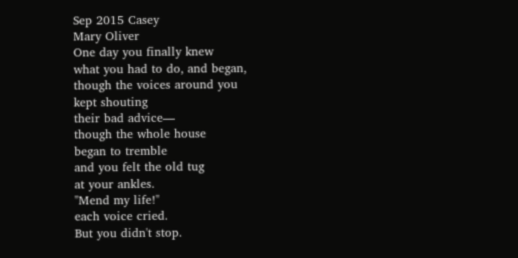Sep 2015 Casey
Mary Oliver
One day you finally knew
what you had to do, and began,
though the voices around you
kept shouting
their bad advice—
though the whole house
began to tremble
and you felt the old tug
at your ankles.
"Mend my life!"
each voice cried.
But you didn't stop.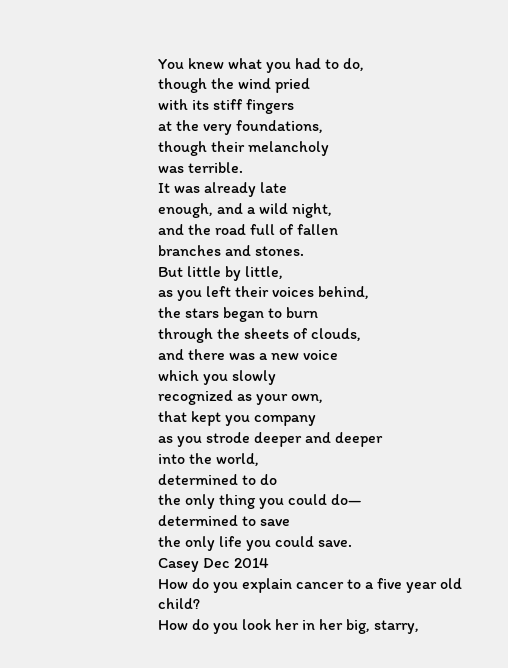You knew what you had to do,
though the wind pried
with its stiff fingers
at the very foundations,
though their melancholy
was terrible.
It was already late
enough, and a wild night,
and the road full of fallen
branches and stones.
But little by little,
as you left their voices behind,
the stars began to burn
through the sheets of clouds,
and there was a new voice
which you slowly
recognized as your own,
that kept you company
as you strode deeper and deeper
into the world,
determined to do
the only thing you could do—
determined to save
the only life you could save.
Casey Dec 2014
How do you explain cancer to a five year old child?
How do you look her in her big, starry,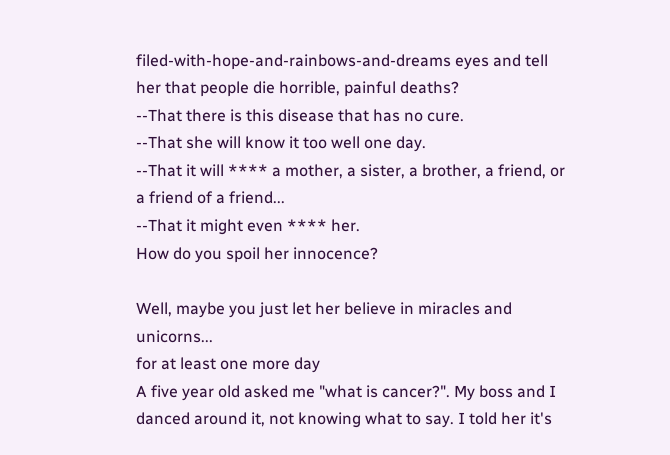filed-with-hope-and-rainbows-and-dreams eyes and tell her that people die horrible, painful deaths?
--That there is this disease that has no cure.
--That she will know it too well one day.
--That it will **** a mother, a sister, a brother, a friend, or a friend of a friend...
--That it might even **** her.
How do you spoil her innocence?

Well, maybe you just let her believe in miracles and unicorns...
for at least one more day
A five year old asked me "what is cancer?". My boss and I danced around it, not knowing what to say. I told her it's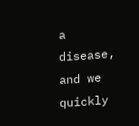a disease, and we quickly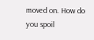moved on. How do you spoil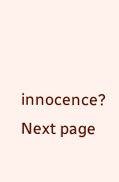innocence?
Next page